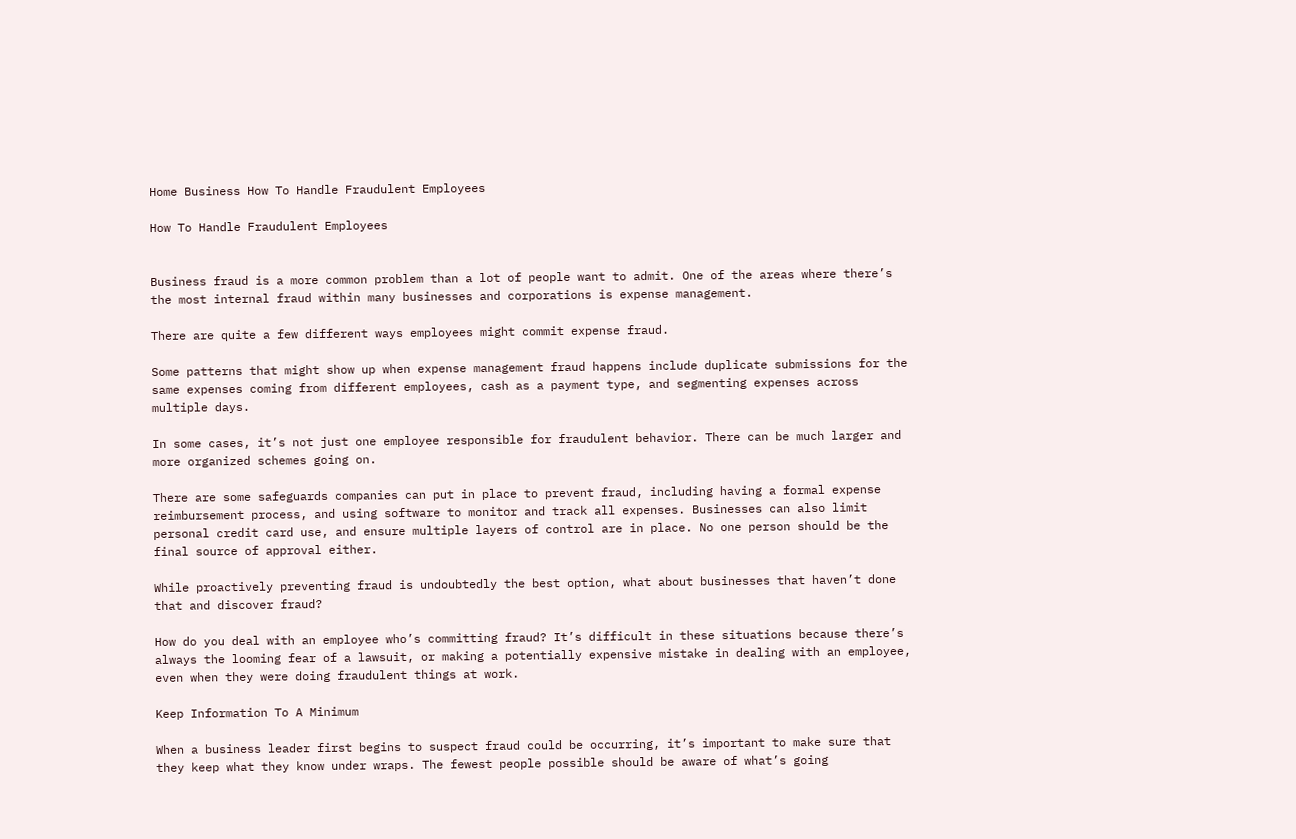Home Business How To Handle Fraudulent Employees

How To Handle Fraudulent Employees


Business fraud is a more common problem than a lot of people want to admit. One of the areas where there’s the most internal fraud within many businesses and corporations is expense management.

There are quite a few different ways employees might commit expense fraud.

Some patterns that might show up when expense management fraud happens include duplicate submissions for the same expenses coming from different employees, cash as a payment type, and segmenting expenses across multiple days.

In some cases, it’s not just one employee responsible for fraudulent behavior. There can be much larger and more organized schemes going on.

There are some safeguards companies can put in place to prevent fraud, including having a formal expense reimbursement process, and using software to monitor and track all expenses. Businesses can also limit personal credit card use, and ensure multiple layers of control are in place. No one person should be the final source of approval either.

While proactively preventing fraud is undoubtedly the best option, what about businesses that haven’t done that and discover fraud?

How do you deal with an employee who’s committing fraud? It’s difficult in these situations because there’s always the looming fear of a lawsuit, or making a potentially expensive mistake in dealing with an employee, even when they were doing fraudulent things at work.

Keep Information To A Minimum

When a business leader first begins to suspect fraud could be occurring, it’s important to make sure that they keep what they know under wraps. The fewest people possible should be aware of what’s going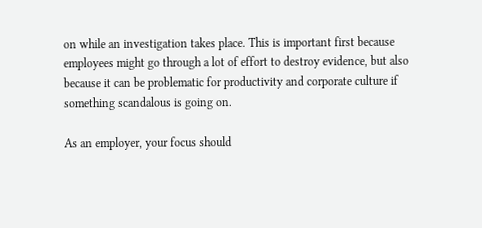on while an investigation takes place. This is important first because employees might go through a lot of effort to destroy evidence, but also because it can be problematic for productivity and corporate culture if something scandalous is going on.

As an employer, your focus should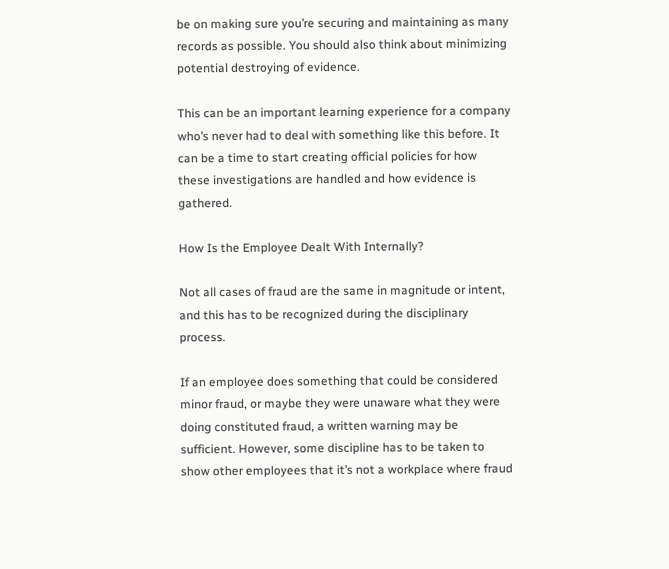be on making sure you’re securing and maintaining as many records as possible. You should also think about minimizing potential destroying of evidence.

This can be an important learning experience for a company who’s never had to deal with something like this before. It can be a time to start creating official policies for how these investigations are handled and how evidence is gathered.

How Is the Employee Dealt With Internally?

Not all cases of fraud are the same in magnitude or intent, and this has to be recognized during the disciplinary process.

If an employee does something that could be considered minor fraud, or maybe they were unaware what they were doing constituted fraud, a written warning may be sufficient. However, some discipline has to be taken to show other employees that it’s not a workplace where fraud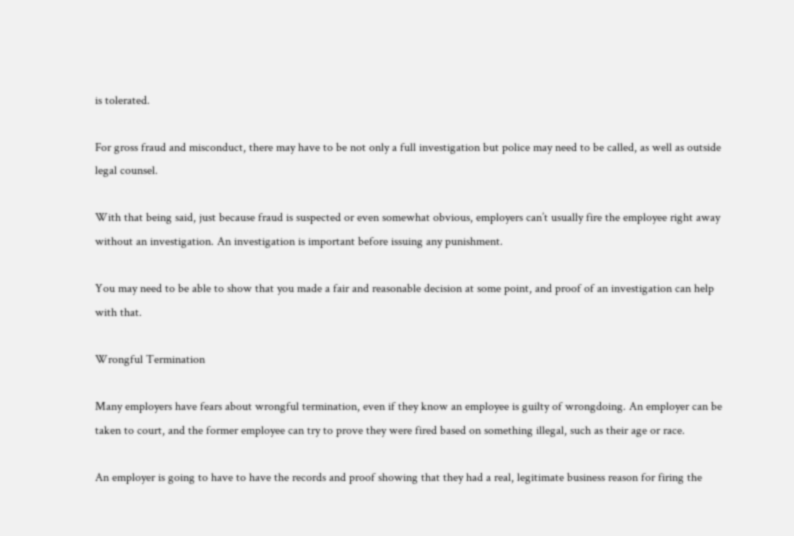is tolerated.

For gross fraud and misconduct, there may have to be not only a full investigation but police may need to be called, as well as outside legal counsel.

With that being said, just because fraud is suspected or even somewhat obvious, employers can’t usually fire the employee right away without an investigation. An investigation is important before issuing any punishment.

You may need to be able to show that you made a fair and reasonable decision at some point, and proof of an investigation can help with that.

Wrongful Termination

Many employers have fears about wrongful termination, even if they know an employee is guilty of wrongdoing. An employer can be taken to court, and the former employee can try to prove they were fired based on something illegal, such as their age or race.

An employer is going to have to have the records and proof showing that they had a real, legitimate business reason for firing the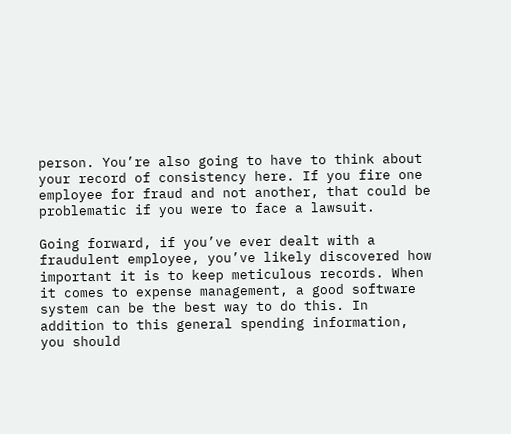person. You’re also going to have to think about your record of consistency here. If you fire one employee for fraud and not another, that could be problematic if you were to face a lawsuit.

Going forward, if you’ve ever dealt with a fraudulent employee, you’ve likely discovered how important it is to keep meticulous records. When it comes to expense management, a good software system can be the best way to do this. In addition to this general spending information, you should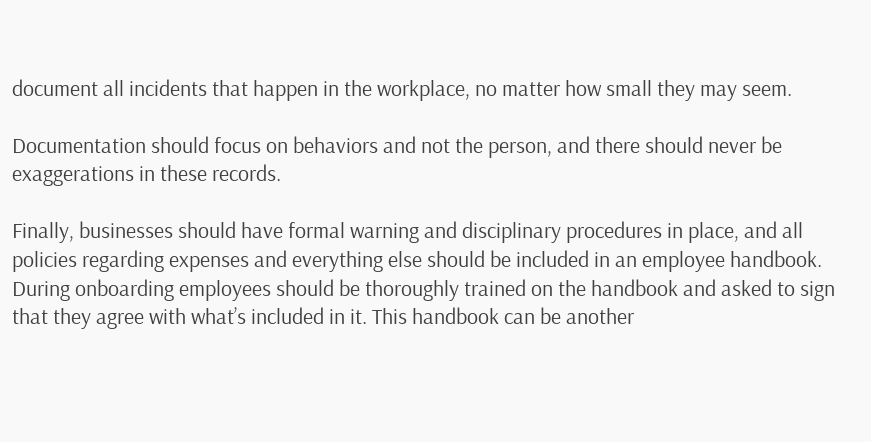document all incidents that happen in the workplace, no matter how small they may seem.

Documentation should focus on behaviors and not the person, and there should never be exaggerations in these records.

Finally, businesses should have formal warning and disciplinary procedures in place, and all policies regarding expenses and everything else should be included in an employee handbook. During onboarding employees should be thoroughly trained on the handbook and asked to sign that they agree with what’s included in it. This handbook can be another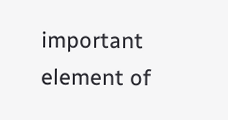important element of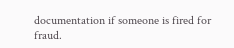documentation if someone is fired for fraud.